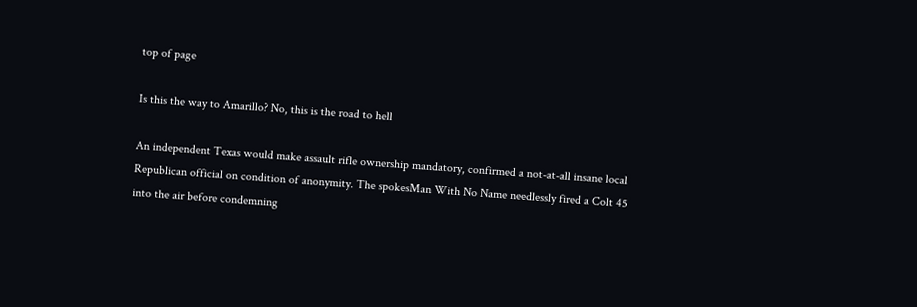top of page

Is this the way to Amarillo? No, this is the road to hell

An independent Texas would make assault rifle ownership mandatory, confirmed a not-at-all insane local Republican official on condition of anonymity. The spokesMan With No Name needlessly fired a Colt 45 into the air before condemning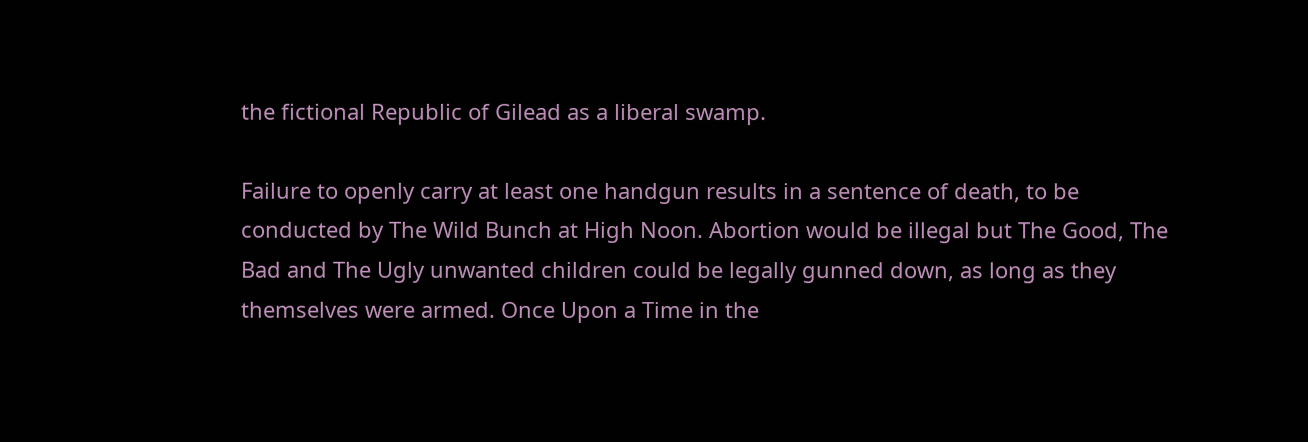the fictional Republic of Gilead as a liberal swamp.

Failure to openly carry at least one handgun results in a sentence of death, to be conducted by The Wild Bunch at High Noon. Abortion would be illegal but The Good, The Bad and The Ugly unwanted children could be legally gunned down, as long as they themselves were armed. Once Upon a Time in the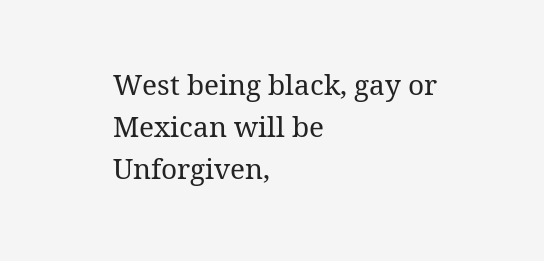West being black, gay or Mexican will be Unforgiven,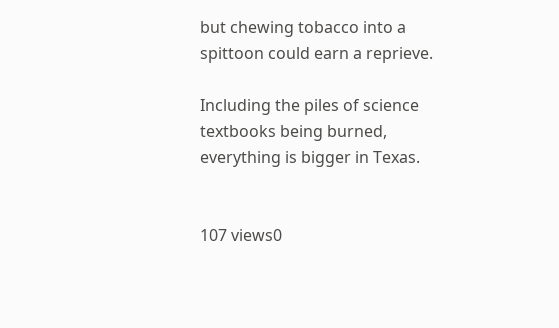but chewing tobacco into a spittoon could earn a reprieve.

Including the piles of science textbooks being burned, everything is bigger in Texas.


107 views0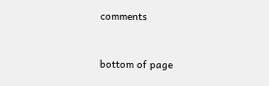comments


bottom of page